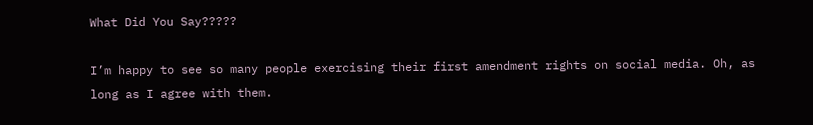What Did You Say?????

I’m happy to see so many people exercising their first amendment rights on social media. Oh, as long as I agree with them.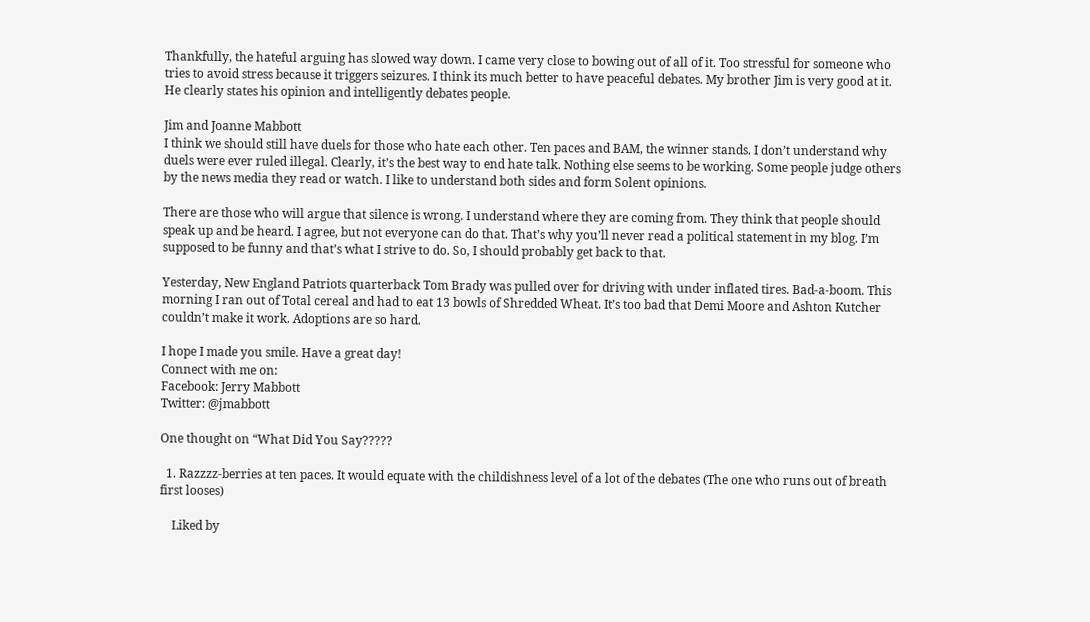Thankfully, the hateful arguing has slowed way down. I came very close to bowing out of all of it. Too stressful for someone who tries to avoid stress because it triggers seizures. I think its much better to have peaceful debates. My brother Jim is very good at it. He clearly states his opinion and intelligently debates people.

Jim and Joanne Mabbott
I think we should still have duels for those who hate each other. Ten paces and BAM, the winner stands. I don’t understand why duels were ever ruled illegal. Clearly, it’s the best way to end hate talk. Nothing else seems to be working. Some people judge others by the news media they read or watch. I like to understand both sides and form Solent opinions.

There are those who will argue that silence is wrong. I understand where they are coming from. They think that people should speak up and be heard. I agree, but not everyone can do that. That’s why you’ll never read a political statement in my blog. I’m supposed to be funny and that’s what I strive to do. So, I should probably get back to that.

Yesterday, New England Patriots quarterback Tom Brady was pulled over for driving with under inflated tires. Bad-a-boom. This morning I ran out of Total cereal and had to eat 13 bowls of Shredded Wheat. It’s too bad that Demi Moore and Ashton Kutcher couldn’t make it work. Adoptions are so hard.

I hope I made you smile. Have a great day!
Connect with me on:
Facebook: Jerry Mabbott
Twitter: @jmabbott

One thought on “What Did You Say?????

  1. Razzzz-berries at ten paces. It would equate with the childishness level of a lot of the debates (The one who runs out of breath first looses)

    Liked by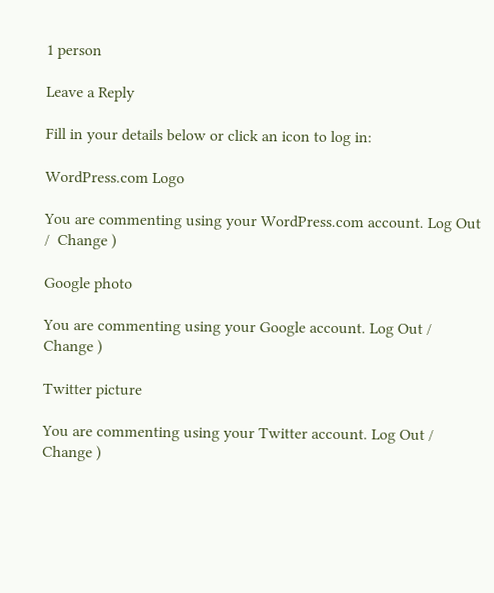1 person

Leave a Reply

Fill in your details below or click an icon to log in:

WordPress.com Logo

You are commenting using your WordPress.com account. Log Out /  Change )

Google photo

You are commenting using your Google account. Log Out /  Change )

Twitter picture

You are commenting using your Twitter account. Log Out /  Change )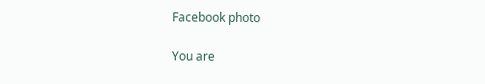Facebook photo

You are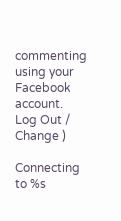commenting using your Facebook account. Log Out /  Change )

Connecting to %s